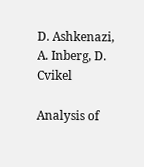D. Ashkenazi, A. Inberg, D. Cvikel

Analysis of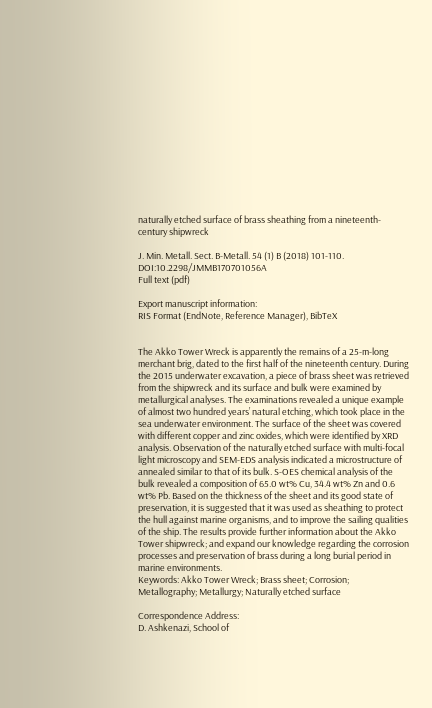naturally etched surface of brass sheathing from a nineteenth-century shipwreck

J. Min. Metall. Sect. B-Metall. 54 (1) B (2018) 101-110. DOI:10.2298/JMMB170701056A
Full text (pdf)

Export manuscript information:
RIS Format (EndNote, Reference Manager), BibTeX


The Akko Tower Wreck is apparently the remains of a 25-m-long merchant brig, dated to the first half of the nineteenth century. During the 2015 underwater excavation, a piece of brass sheet was retrieved from the shipwreck and its surface and bulk were examined by metallurgical analyses. The examinations revealed a unique example of almost two hundred years’ natural etching, which took place in the sea underwater environment. The surface of the sheet was covered with different copper and zinc oxides, which were identified by XRD analysis. Observation of the naturally etched surface with multi-focal light microscopy and SEM-EDS analysis indicated a microstructure of annealed similar to that of its bulk. S-OES chemical analysis of the bulk revealed a composition of 65.0 wt% Cu, 34.4 wt% Zn and 0.6 wt% Pb. Based on the thickness of the sheet and its good state of preservation, it is suggested that it was used as sheathing to protect the hull against marine organisms, and to improve the sailing qualities of the ship. The results provide further information about the Akko Tower shipwreck; and expand our knowledge regarding the corrosion processes and preservation of brass during a long burial period in marine environments.
Keywords: Akko Tower Wreck; Brass sheet; Corrosion; Metallography; Metallurgy; Naturally etched surface

Correspondence Address:
D. Ashkenazi, School of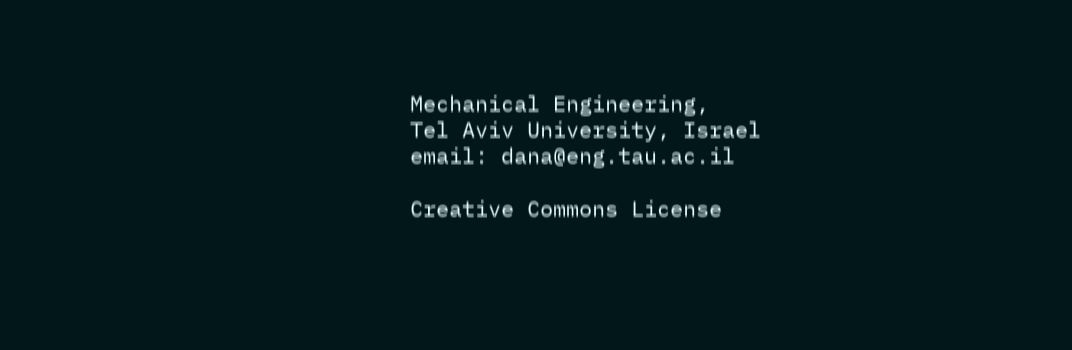Mechanical Engineering,
Tel Aviv University, Israel
email: dana@eng.tau.ac.il

Creative Commons License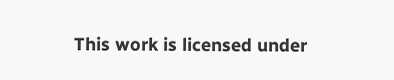This work is licensed under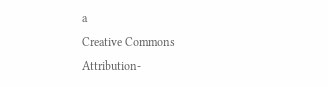a
Creative Commons Attribution-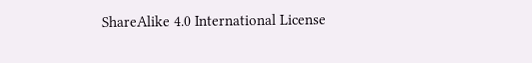ShareAlike 4.0 International License